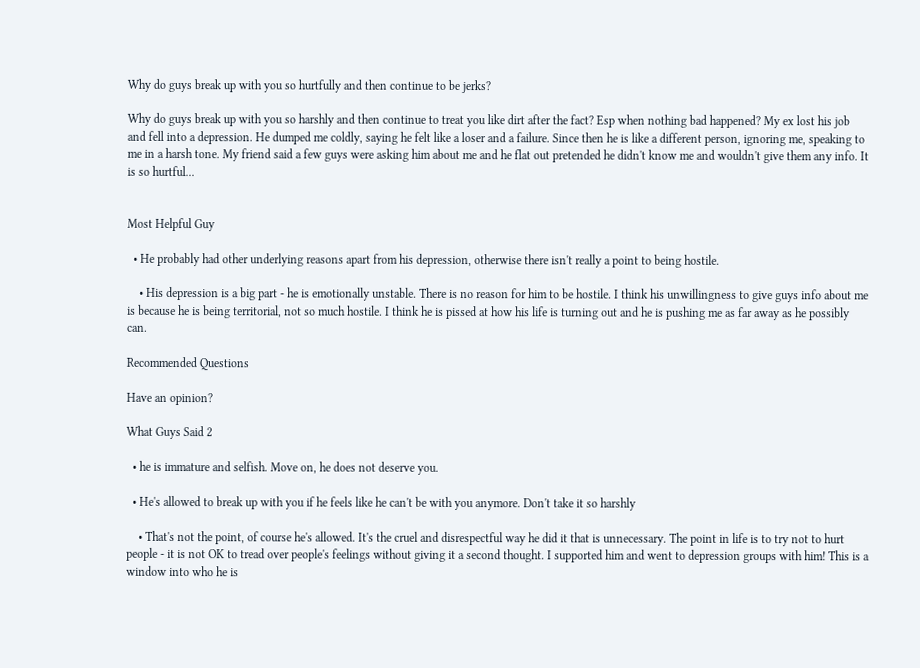Why do guys break up with you so hurtfully and then continue to be jerks?

Why do guys break up with you so harshly and then continue to treat you like dirt after the fact? Esp when nothing bad happened? My ex lost his job and fell into a depression. He dumped me coldly, saying he felt like a loser and a failure. Since then he is like a different person, ignoring me, speaking to me in a harsh tone. My friend said a few guys were asking him about me and he flat out pretended he didn't know me and wouldn't give them any info. It is so hurtful...


Most Helpful Guy

  • He probably had other underlying reasons apart from his depression, otherwise there isn't really a point to being hostile.

    • His depression is a big part - he is emotionally unstable. There is no reason for him to be hostile. I think his unwillingness to give guys info about me is because he is being territorial, not so much hostile. I think he is pissed at how his life is turning out and he is pushing me as far away as he possibly can.

Recommended Questions

Have an opinion?

What Guys Said 2

  • he is immature and selfish. Move on, he does not deserve you.

  • He's allowed to break up with you if he feels like he can't be with you anymore. Don't take it so harshly

    • That's not the point, of course he's allowed. It's the cruel and disrespectful way he did it that is unnecessary. The point in life is to try not to hurt people - it is not OK to tread over people's feelings without giving it a second thought. I supported him and went to depression groups with him! This is a window into who he is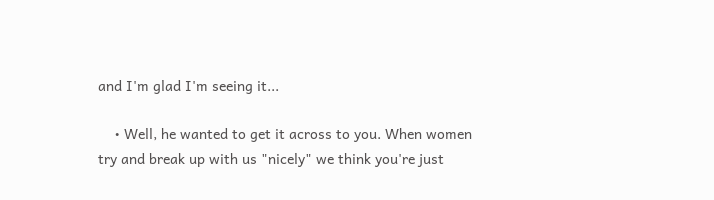and I'm glad I'm seeing it...

    • Well, he wanted to get it across to you. When women try and break up with us "nicely" we think you're just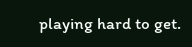playing hard to get.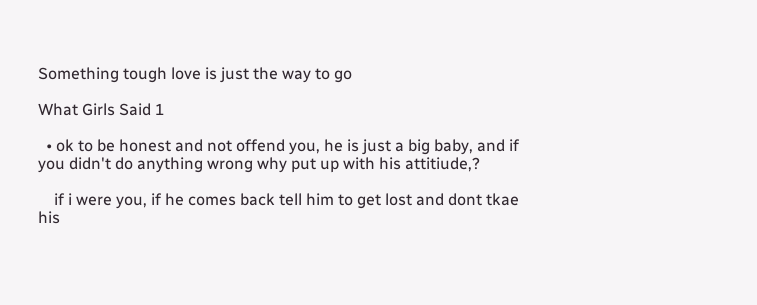Something tough love is just the way to go

What Girls Said 1

  • ok to be honest and not offend you, he is just a big baby, and if you didn't do anything wrong why put up with his attitiude,?

    if i were you, if he comes back tell him to get lost and dont tkae his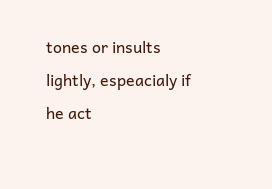tones or insults lightly, espeacialy if he act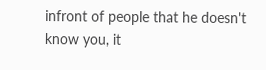infront of people that he doesn't know you, it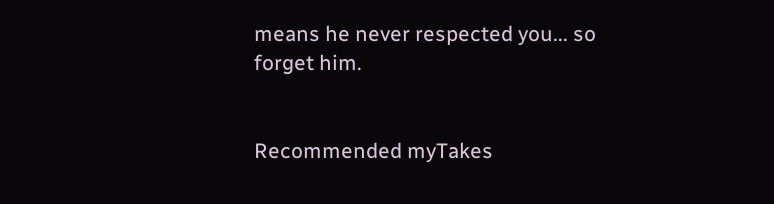means he never respected you... so forget him.


Recommended myTakes